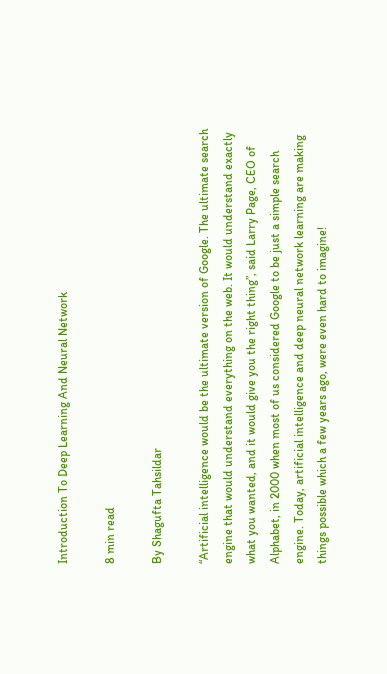Introduction To Deep Learning And Neural Network

8 min read

By Shagufta Tahsildar

“Artificial intelligence would be the ultimate version of Google. The ultimate search engine that would understand everything on the web. It would understand exactly what you wanted, and it would give you the right thing”, said Larry Page, CEO of Alphabet, in 2000 when most of us considered Google to be just a simple search engine. Today, artificial intelligence and deep neural network learning are making things possible which a few years ago, were even hard to imagine!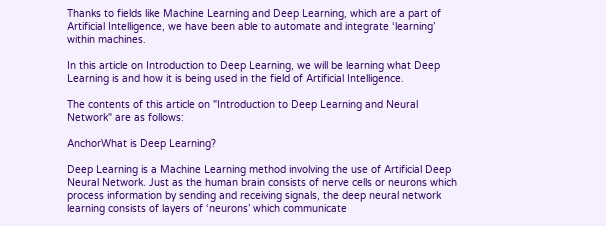Thanks to fields like Machine Learning and Deep Learning, which are a part of Artificial Intelligence, we have been able to automate and integrate ‘learning’ within machines.

In this article on Introduction to Deep Learning, we will be learning what Deep Learning is and how it is being used in the field of Artificial Intelligence.

The contents of this article on "Introduction to Deep Learning and Neural Network" are as follows:

AnchorWhat is Deep Learning?

Deep Learning is a Machine Learning method involving the use of Artificial Deep Neural Network. Just as the human brain consists of nerve cells or neurons which process information by sending and receiving signals, the deep neural network learning consists of layers of ‘neurons’ which communicate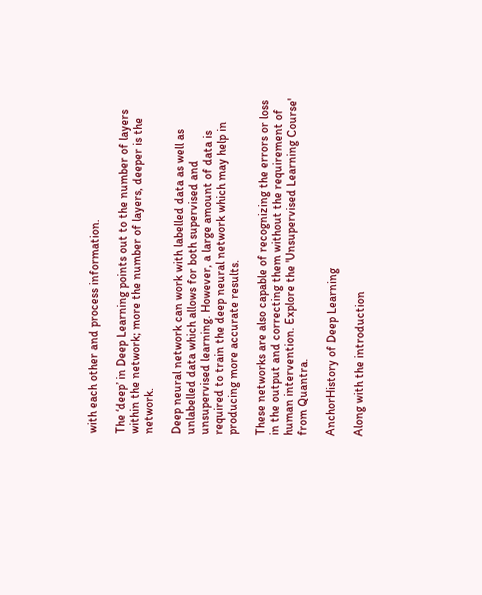with each other and process information.

The ‘deep’ in Deep Learning points out to the number of layers within the network; more the number of layers, deeper is the network.

Deep neural network can work with labelled data as well as unlabelled data which allows for both supervised and unsupervised learning. However, a large amount of data is required to train the deep neural network which may help in producing more accurate results.

These networks are also capable of recognizing the errors or loss in the output and correcting them without the requirement of human intervention. Explore the 'Unsupervised Learning Course' from Quantra.

AnchorHistory of Deep Learning

Along with the introduction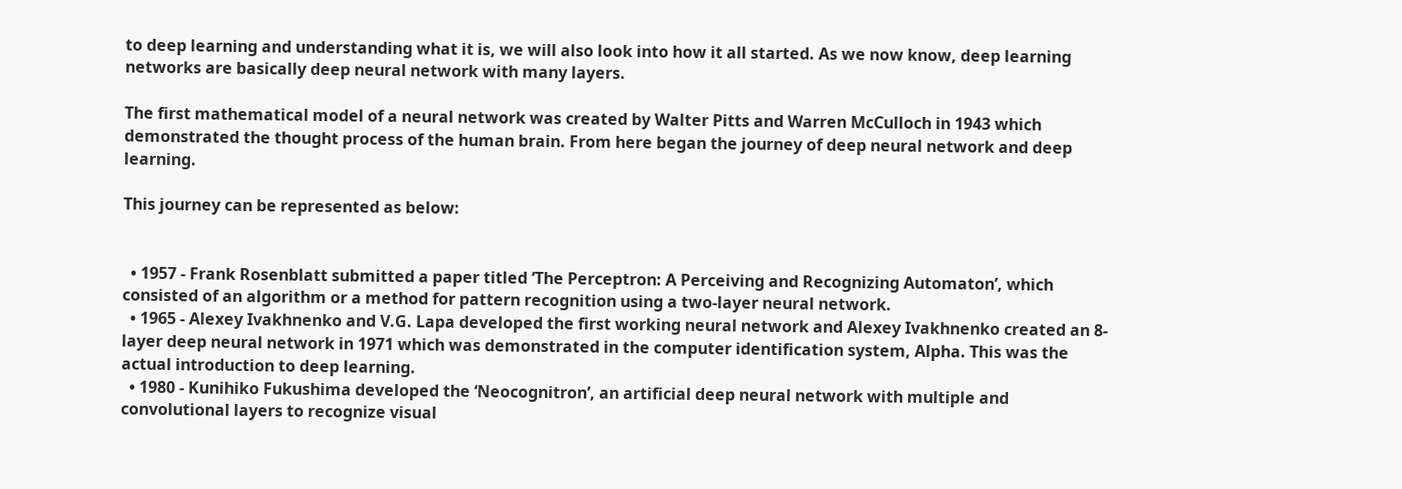to deep learning and understanding what it is, we will also look into how it all started. As we now know, deep learning networks are basically deep neural network with many layers.

The first mathematical model of a neural network was created by Walter Pitts and Warren McCulloch in 1943 which demonstrated the thought process of the human brain. From here began the journey of deep neural network and deep learning.

This journey can be represented as below:


  • 1957 - Frank Rosenblatt submitted a paper titled ‘The Perceptron: A Perceiving and Recognizing Automaton’, which consisted of an algorithm or a method for pattern recognition using a two-layer neural network.
  • 1965 - Alexey Ivakhnenko and V.G. Lapa developed the first working neural network and Alexey Ivakhnenko created an 8-layer deep neural network in 1971 which was demonstrated in the computer identification system, Alpha. This was the actual introduction to deep learning.
  • 1980 - Kunihiko Fukushima developed the ‘Neocognitron’, an artificial deep neural network with multiple and convolutional layers to recognize visual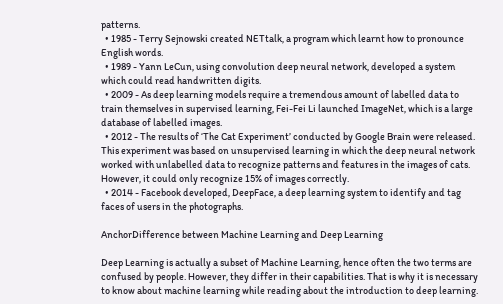patterns.
  • 1985 - Terry Sejnowski created NETtalk, a program which learnt how to pronounce English words.
  • 1989 - Yann LeCun, using convolution deep neural network, developed a system which could read handwritten digits.
  • 2009 - As deep learning models require a tremendous amount of labelled data to train themselves in supervised learning, Fei-Fei Li launched ImageNet, which is a large database of labelled images.
  • 2012 - The results of ‘The Cat Experiment’ conducted by Google Brain were released. This experiment was based on unsupervised learning in which the deep neural network worked with unlabelled data to recognize patterns and features in the images of cats. However, it could only recognize 15% of images correctly.
  • 2014 - Facebook developed, DeepFace, a deep learning system to identify and tag faces of users in the photographs.

AnchorDifference between Machine Learning and Deep Learning

Deep Learning is actually a subset of Machine Learning, hence often the two terms are confused by people. However, they differ in their capabilities. That is why it is necessary to know about machine learning while reading about the introduction to deep learning.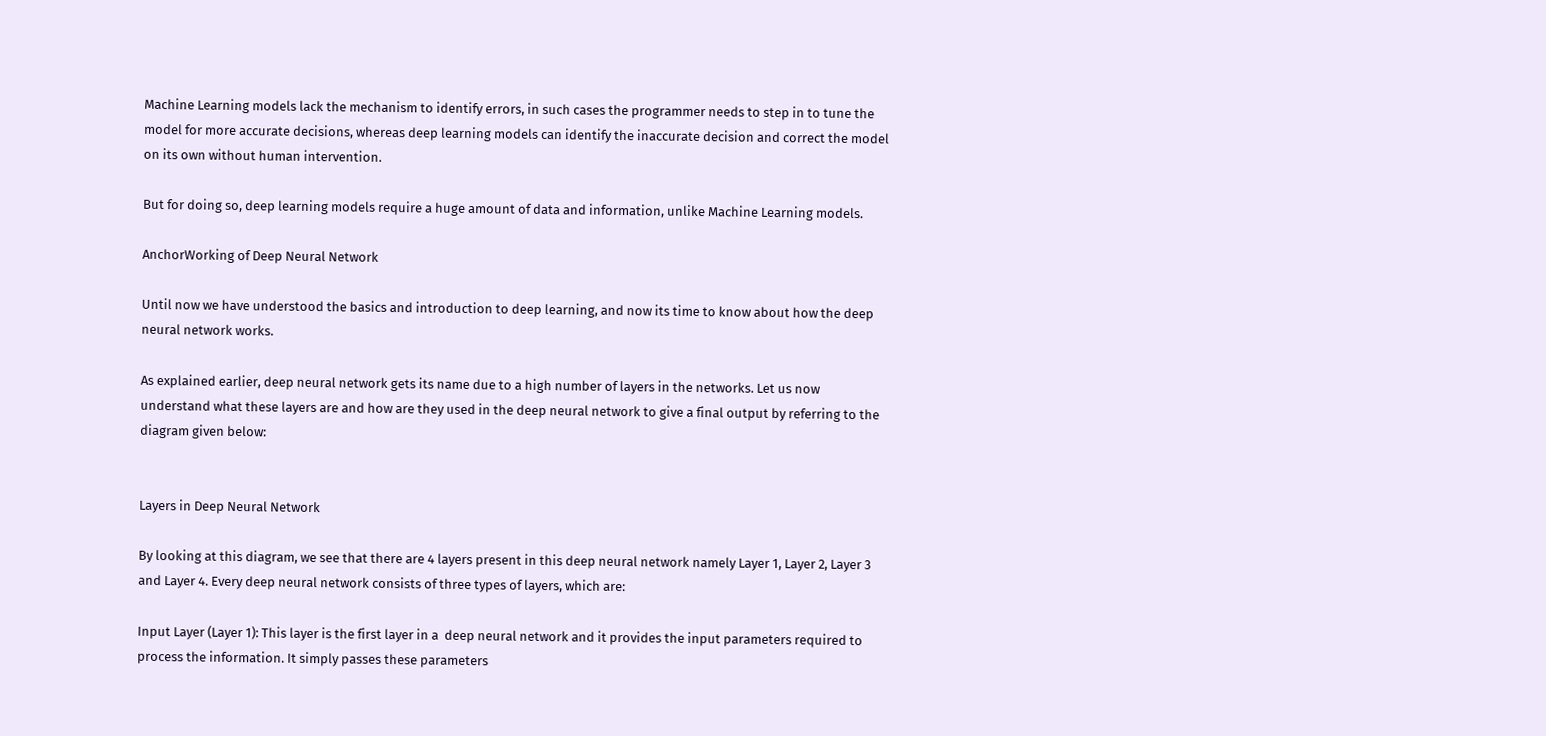Machine Learning models lack the mechanism to identify errors, in such cases the programmer needs to step in to tune the model for more accurate decisions, whereas deep learning models can identify the inaccurate decision and correct the model on its own without human intervention.

But for doing so, deep learning models require a huge amount of data and information, unlike Machine Learning models.

AnchorWorking of Deep Neural Network

Until now we have understood the basics and introduction to deep learning, and now its time to know about how the deep neural network works.

As explained earlier, deep neural network gets its name due to a high number of layers in the networks. Let us now understand what these layers are and how are they used in the deep neural network to give a final output by referring to the diagram given below:


Layers in Deep Neural Network

By looking at this diagram, we see that there are 4 layers present in this deep neural network namely Layer 1, Layer 2, Layer 3 and Layer 4. Every deep neural network consists of three types of layers, which are:

Input Layer (Layer 1): This layer is the first layer in a  deep neural network and it provides the input parameters required to process the information. It simply passes these parameters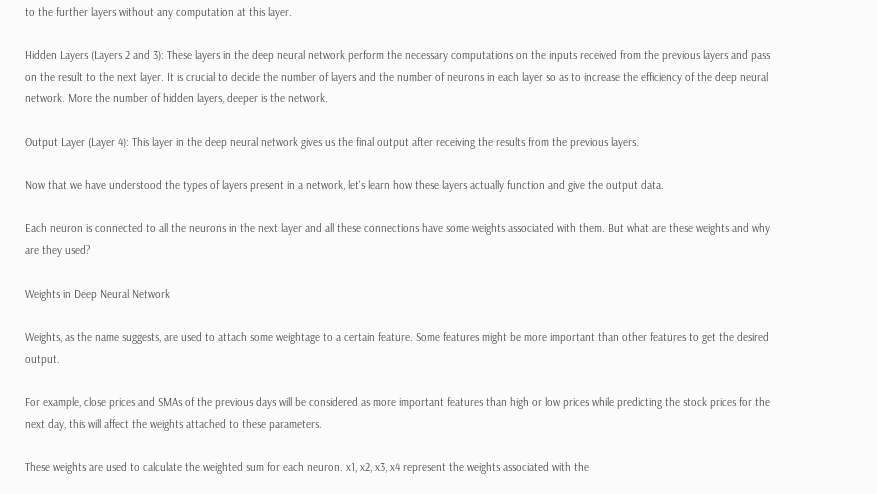to the further layers without any computation at this layer.

Hidden Layers (Layers 2 and 3): These layers in the deep neural network perform the necessary computations on the inputs received from the previous layers and pass on the result to the next layer. It is crucial to decide the number of layers and the number of neurons in each layer so as to increase the efficiency of the deep neural network. More the number of hidden layers, deeper is the network.

Output Layer (Layer 4): This layer in the deep neural network gives us the final output after receiving the results from the previous layers.

Now that we have understood the types of layers present in a network, let's learn how these layers actually function and give the output data.

Each neuron is connected to all the neurons in the next layer and all these connections have some weights associated with them. But what are these weights and why are they used?

Weights in Deep Neural Network

Weights, as the name suggests, are used to attach some weightage to a certain feature. Some features might be more important than other features to get the desired output.

For example, close prices and SMAs of the previous days will be considered as more important features than high or low prices while predicting the stock prices for the next day, this will affect the weights attached to these parameters.

These weights are used to calculate the weighted sum for each neuron. x1, x2, x3, x4 represent the weights associated with the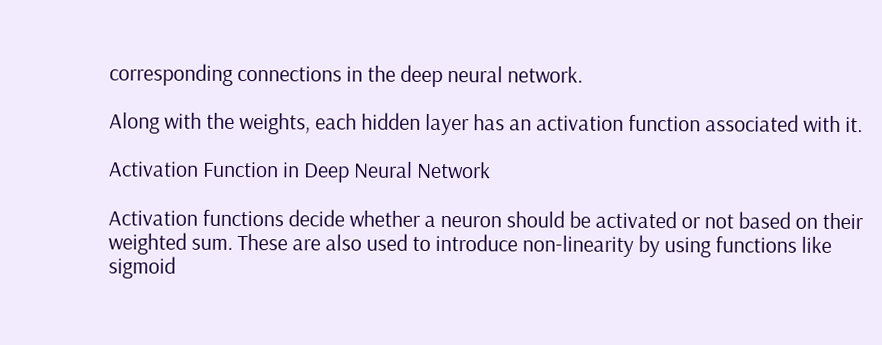corresponding connections in the deep neural network.

Along with the weights, each hidden layer has an activation function associated with it.

Activation Function in Deep Neural Network

Activation functions decide whether a neuron should be activated or not based on their weighted sum. These are also used to introduce non-linearity by using functions like sigmoid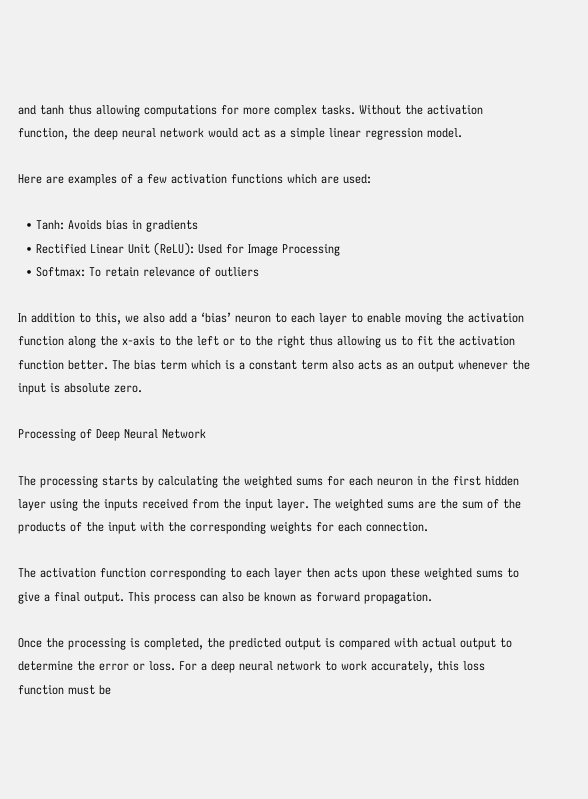and tanh thus allowing computations for more complex tasks. Without the activation function, the deep neural network would act as a simple linear regression model.

Here are examples of a few activation functions which are used:

  • Tanh: Avoids bias in gradients
  • Rectified Linear Unit (ReLU): Used for Image Processing
  • Softmax: To retain relevance of outliers

In addition to this, we also add a ‘bias’ neuron to each layer to enable moving the activation function along the x-axis to the left or to the right thus allowing us to fit the activation function better. The bias term which is a constant term also acts as an output whenever the input is absolute zero.

Processing of Deep Neural Network

The processing starts by calculating the weighted sums for each neuron in the first hidden layer using the inputs received from the input layer. The weighted sums are the sum of the products of the input with the corresponding weights for each connection.

The activation function corresponding to each layer then acts upon these weighted sums to give a final output. This process can also be known as forward propagation.

Once the processing is completed, the predicted output is compared with actual output to determine the error or loss. For a deep neural network to work accurately, this loss function must be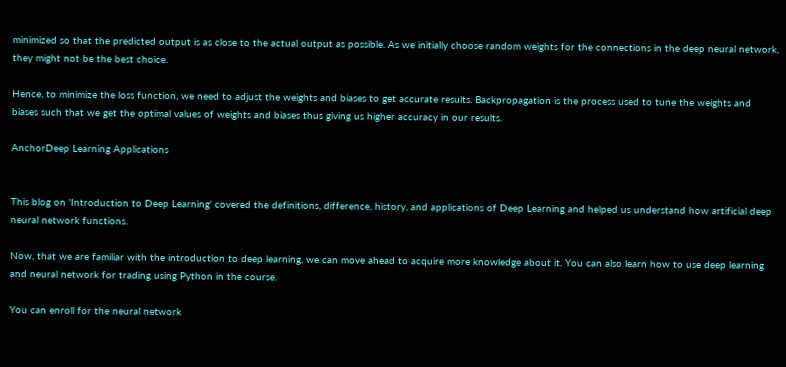minimized so that the predicted output is as close to the actual output as possible. As we initially choose random weights for the connections in the deep neural network, they might not be the best choice.

Hence, to minimize the loss function, we need to adjust the weights and biases to get accurate results. Backpropagation is the process used to tune the weights and biases such that we get the optimal values of weights and biases thus giving us higher accuracy in our results.

AnchorDeep Learning Applications


This blog on 'Introduction to Deep Learning' covered the definitions, difference, history, and applications of Deep Learning and helped us understand how artificial deep neural network functions.

Now, that we are familiar with the introduction to deep learning, we can move ahead to acquire more knowledge about it. You can also learn how to use deep learning and neural network for trading using Python in the course.

You can enroll for the neural network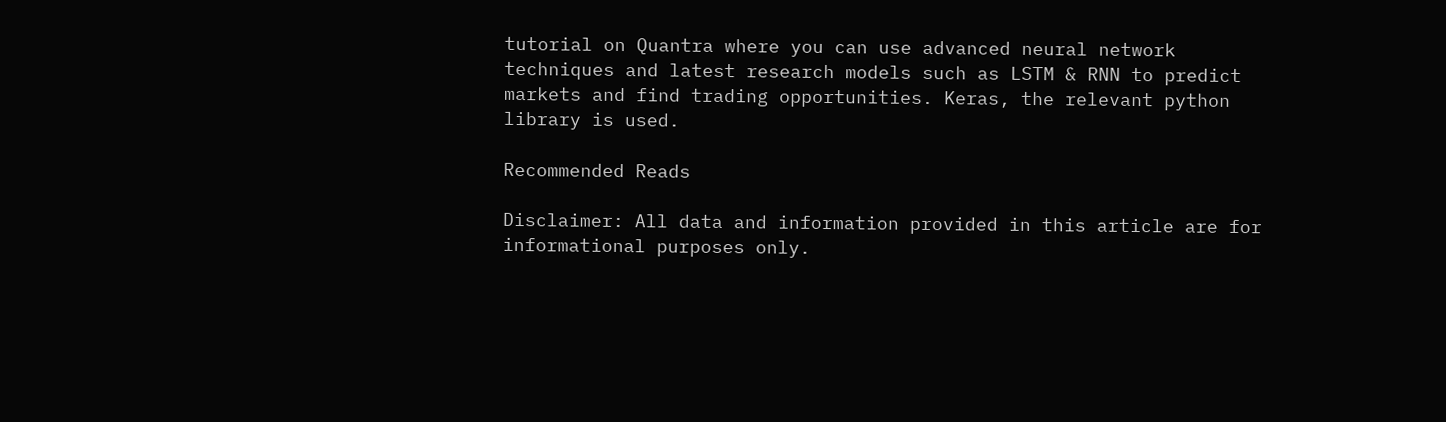tutorial on Quantra where you can use advanced neural network techniques and latest research models such as LSTM & RNN to predict markets and find trading opportunities. Keras, the relevant python library is used.

Recommended Reads

Disclaimer: All data and information provided in this article are for informational purposes only.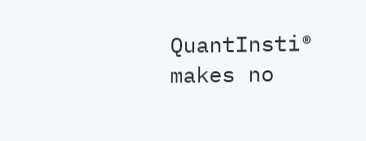QuantInsti® makes no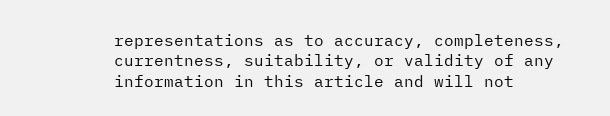representations as to accuracy, completeness, currentness, suitability, or validity of any information in this article and will not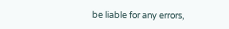be liable for any errors,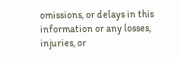omissions, or delays in this information or any losses, injuries, or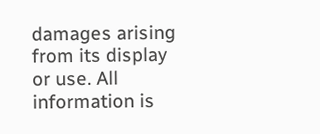damages arising from its display or use. All information is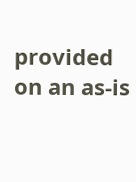provided on an as-is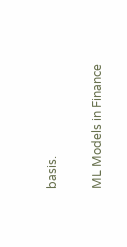basis.

ML Models in Finance